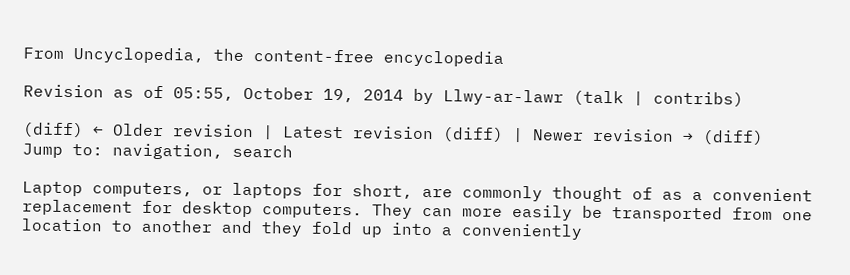From Uncyclopedia, the content-free encyclopedia

Revision as of 05:55, October 19, 2014 by Llwy-ar-lawr (talk | contribs)

(diff) ← Older revision | Latest revision (diff) | Newer revision → (diff)
Jump to: navigation, search

Laptop computers, or laptops for short, are commonly thought of as a convenient replacement for desktop computers. They can more easily be transported from one location to another and they fold up into a conveniently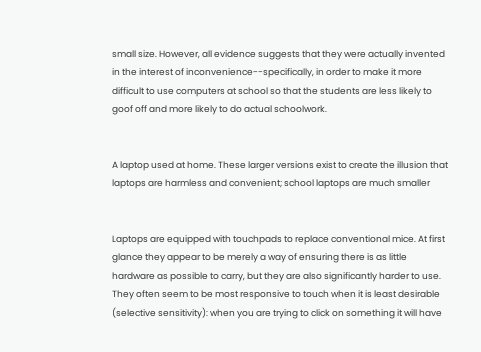small size. However, all evidence suggests that they were actually invented in the interest of inconvenience--specifically, in order to make it more difficult to use computers at school so that the students are less likely to goof off and more likely to do actual schoolwork.


A laptop used at home. These larger versions exist to create the illusion that laptops are harmless and convenient; school laptops are much smaller


Laptops are equipped with touchpads to replace conventional mice. At first glance they appear to be merely a way of ensuring there is as little hardware as possible to carry, but they are also significantly harder to use. They often seem to be most responsive to touch when it is least desirable (selective sensitivity): when you are trying to click on something it will have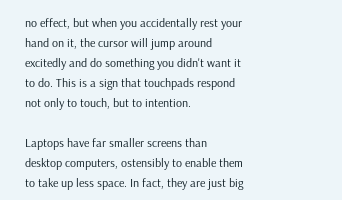no effect, but when you accidentally rest your hand on it, the cursor will jump around excitedly and do something you didn't want it to do. This is a sign that touchpads respond not only to touch, but to intention.

Laptops have far smaller screens than desktop computers, ostensibly to enable them to take up less space. In fact, they are just big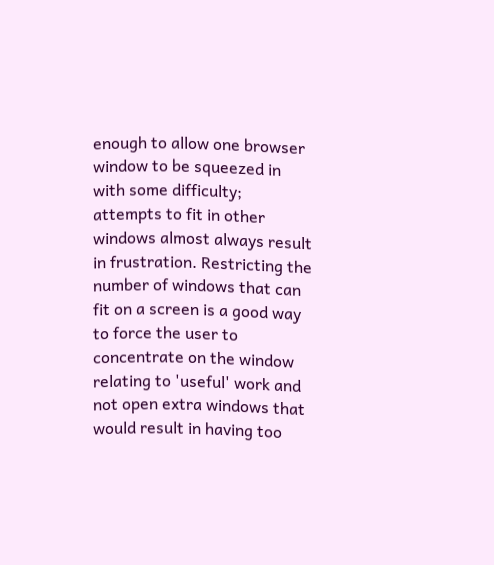enough to allow one browser window to be squeezed in with some difficulty; attempts to fit in other windows almost always result in frustration. Restricting the number of windows that can fit on a screen is a good way to force the user to concentrate on the window relating to 'useful' work and not open extra windows that would result in having too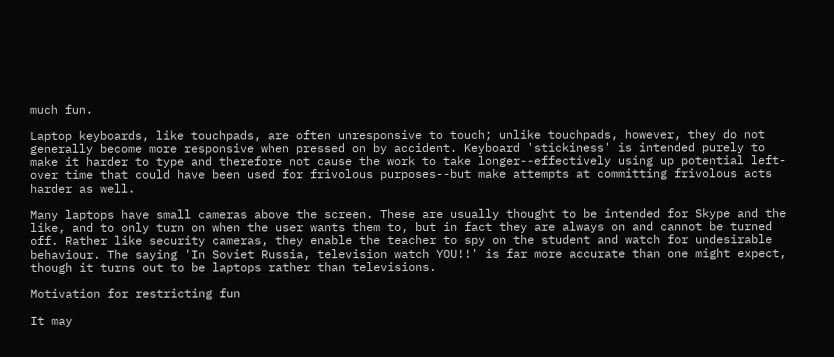much fun.

Laptop keyboards, like touchpads, are often unresponsive to touch; unlike touchpads, however, they do not generally become more responsive when pressed on by accident. Keyboard 'stickiness' is intended purely to make it harder to type and therefore not cause the work to take longer--effectively using up potential left-over time that could have been used for frivolous purposes--but make attempts at committing frivolous acts harder as well.

Many laptops have small cameras above the screen. These are usually thought to be intended for Skype and the like, and to only turn on when the user wants them to, but in fact they are always on and cannot be turned off. Rather like security cameras, they enable the teacher to spy on the student and watch for undesirable behaviour. The saying 'In Soviet Russia, television watch YOU!!' is far more accurate than one might expect, though it turns out to be laptops rather than televisions.

Motivation for restricting fun

It may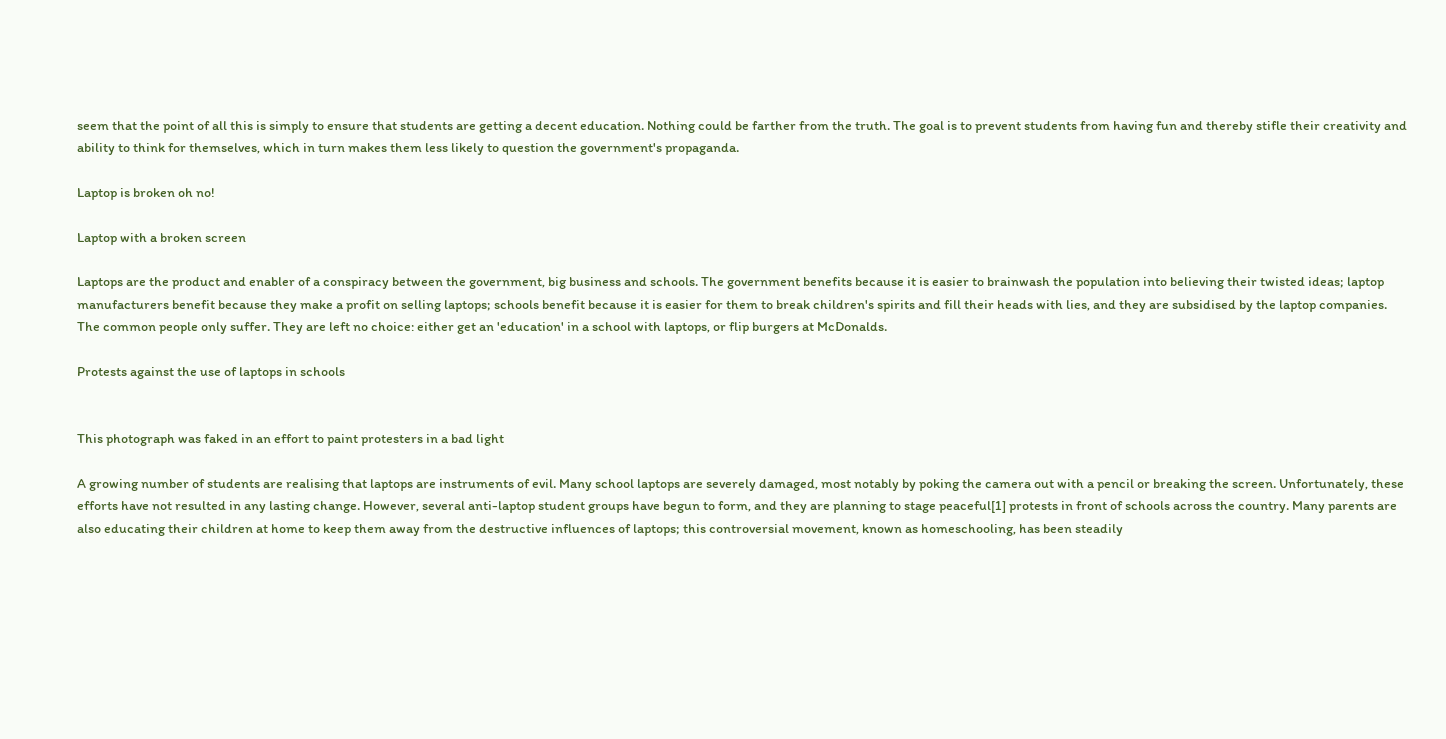seem that the point of all this is simply to ensure that students are getting a decent education. Nothing could be farther from the truth. The goal is to prevent students from having fun and thereby stifle their creativity and ability to think for themselves, which in turn makes them less likely to question the government's propaganda.

Laptop is broken oh no!

Laptop with a broken screen

Laptops are the product and enabler of a conspiracy between the government, big business and schools. The government benefits because it is easier to brainwash the population into believing their twisted ideas; laptop manufacturers benefit because they make a profit on selling laptops; schools benefit because it is easier for them to break children's spirits and fill their heads with lies, and they are subsidised by the laptop companies. The common people only suffer. They are left no choice: either get an 'education' in a school with laptops, or flip burgers at McDonalds.

Protests against the use of laptops in schools


This photograph was faked in an effort to paint protesters in a bad light

A growing number of students are realising that laptops are instruments of evil. Many school laptops are severely damaged, most notably by poking the camera out with a pencil or breaking the screen. Unfortunately, these efforts have not resulted in any lasting change. However, several anti-laptop student groups have begun to form, and they are planning to stage peaceful[1] protests in front of schools across the country. Many parents are also educating their children at home to keep them away from the destructive influences of laptops; this controversial movement, known as homeschooling, has been steadily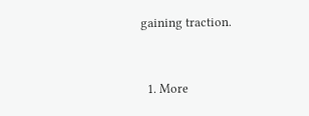gaining traction.


  1. More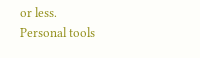or less.
Personal tools